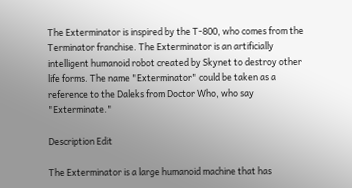The Exterminator is inspired by the T-800, who comes from the Terminator franchise. The Exterminator is an artificially intelligent humanoid robot created by Skynet to destroy other life forms. The name "Exterminator" could be taken as a reference to the Daleks from Doctor Who, who say "Exterminate."

Description Edit

The Exterminator is a large humanoid machine that has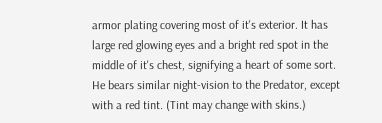armor plating covering most of it's exterior. It has large red glowing eyes and a bright red spot in the middle of it's chest, signifying a heart of some sort. He bears similar night-vision to the Predator, except with a red tint. (Tint may change with skins.)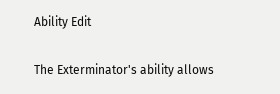Ability Edit

The Exterminator's ability allows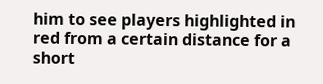him to see players highlighted in red from a certain distance for a short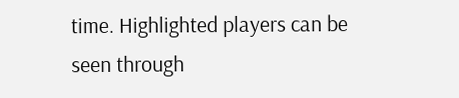time. Highlighted players can be seen through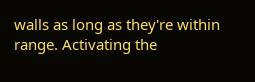walls as long as they're within range. Activating the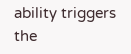ability triggers the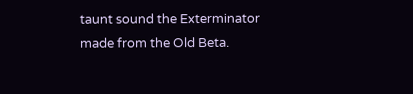taunt sound the Exterminator made from the Old Beta.